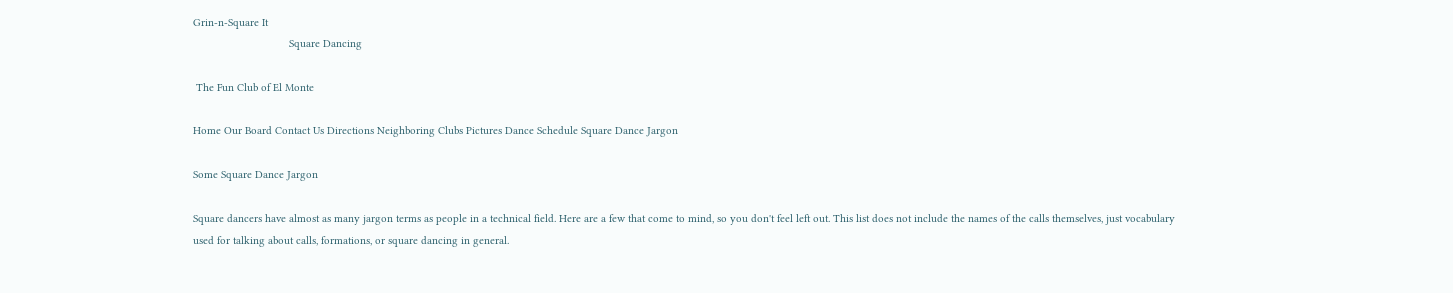Grin-n-Square It
                                Square Dancing

 The Fun Club of El Monte

Home Our Board Contact Us Directions Neighboring Clubs Pictures Dance Schedule Square Dance Jargon

Some Square Dance Jargon

Square dancers have almost as many jargon terms as people in a technical field. Here are a few that come to mind, so you don't feel left out. This list does not include the names of the calls themselves, just vocabulary used for talking about calls, formations, or square dancing in general.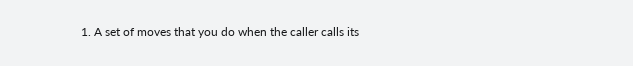1. A set of moves that you do when the caller calls its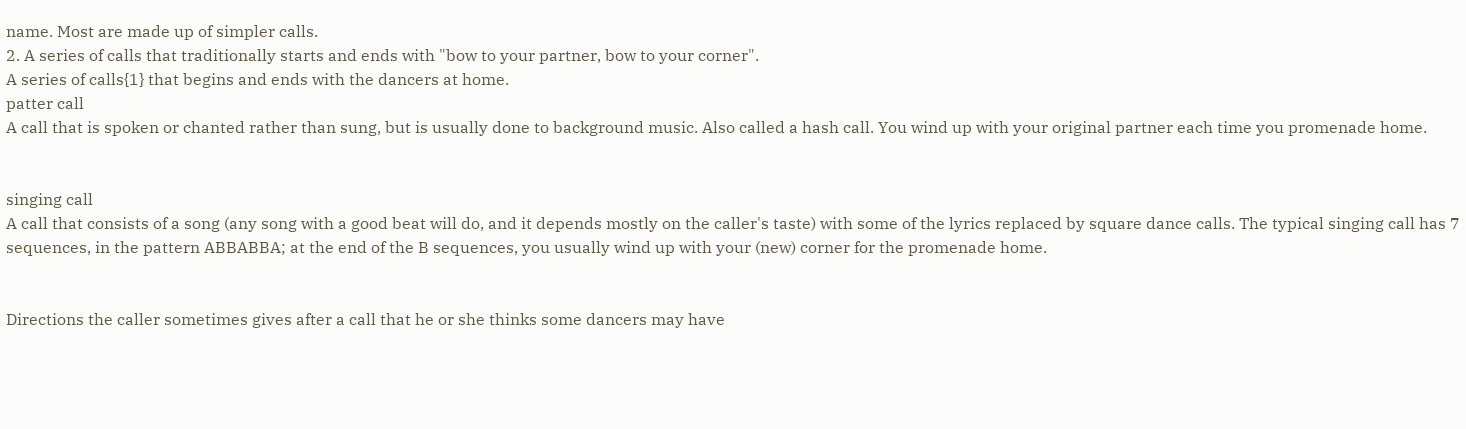name. Most are made up of simpler calls.
2. A series of calls that traditionally starts and ends with "bow to your partner, bow to your corner".
A series of calls{1} that begins and ends with the dancers at home.
patter call
A call that is spoken or chanted rather than sung, but is usually done to background music. Also called a hash call. You wind up with your original partner each time you promenade home.


singing call
A call that consists of a song (any song with a good beat will do, and it depends mostly on the caller's taste) with some of the lyrics replaced by square dance calls. The typical singing call has 7 sequences, in the pattern ABBABBA; at the end of the B sequences, you usually wind up with your (new) corner for the promenade home.


Directions the caller sometimes gives after a call that he or she thinks some dancers may have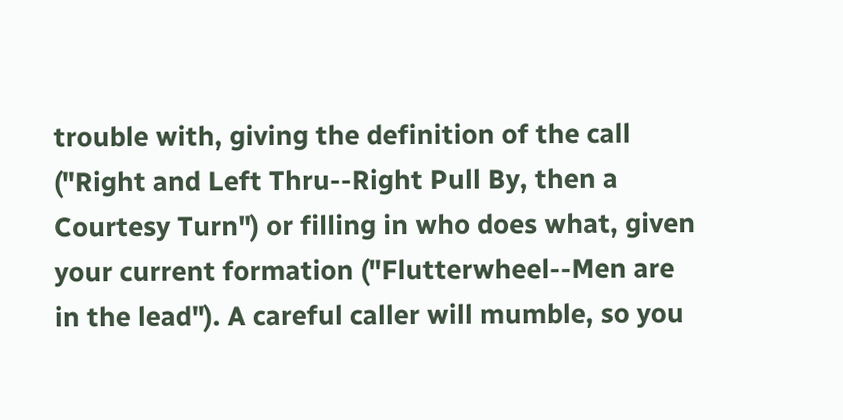trouble with, giving the definition of the call ("Right and Left Thru--Right Pull By, then a Courtesy Turn") or filling in who does what, given your current formation ("Flutterwheel--Men are in the lead"). A careful caller will mumble, so you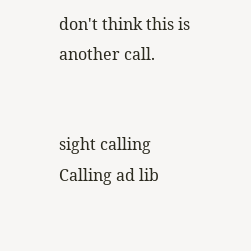don't think this is another call.


sight calling
Calling ad lib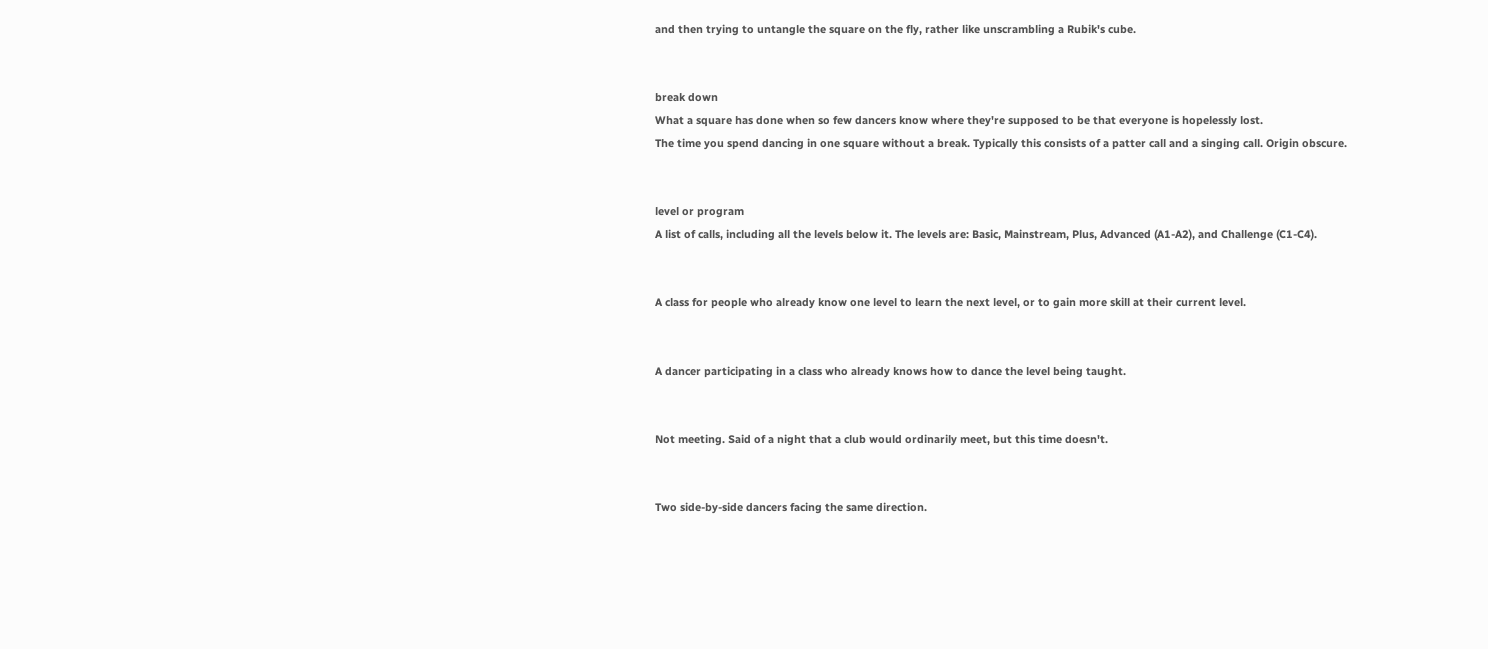and then trying to untangle the square on the fly, rather like unscrambling a Rubik's cube.


break down
What a square has done when so few dancers know where they're supposed to be that everyone is hopelessly lost.
The time you spend dancing in one square without a break. Typically this consists of a patter call and a singing call. Origin obscure.


level or program
A list of calls, including all the levels below it. The levels are: Basic, Mainstream, Plus, Advanced (A1-A2), and Challenge (C1-C4).


A class for people who already know one level to learn the next level, or to gain more skill at their current level.


A dancer participating in a class who already knows how to dance the level being taught.


Not meeting. Said of a night that a club would ordinarily meet, but this time doesn't.


Two side-by-side dancers facing the same direction.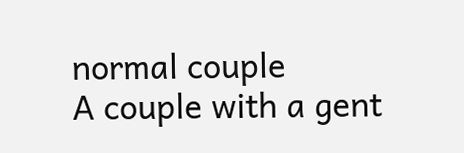normal couple
A couple with a gent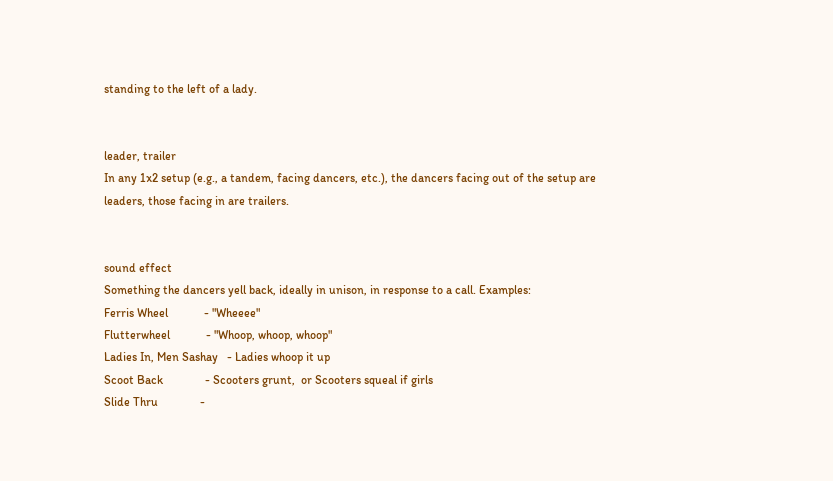standing to the left of a lady.


leader, trailer
In any 1x2 setup (e.g., a tandem, facing dancers, etc.), the dancers facing out of the setup are leaders, those facing in are trailers.


sound effect
Something the dancers yell back, ideally in unison, in response to a call. Examples:
Ferris Wheel            - "Wheeee"
Flutterwheel            - "Whoop, whoop, whoop"
Ladies In, Men Sashay   - Ladies whoop it up
Scoot Back              - Scooters grunt,  or Scooters squeal if girls
Slide Thru              -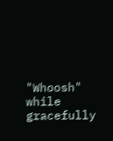"Whoosh" while gracefully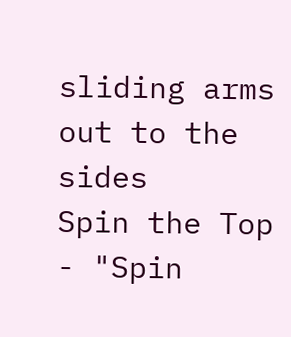sliding arms out to the sides
Spin the Top            - "Spin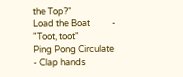the Top?"
Load the Boat           - "Toot, toot"
Ping Pong Circulate     - Clap hands